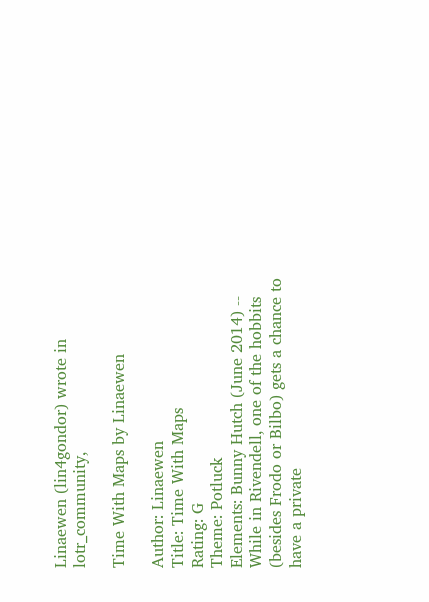Linaewen (lin4gondor) wrote in lotr_community,

Time With Maps by Linaewen

Author: Linaewen
Title: Time With Maps
Rating: G
Theme: Potluck
Elements: Bunny Hutch (June 2014) -- While in Rivendell, one of the hobbits (besides Frodo or Bilbo) gets a chance to have a private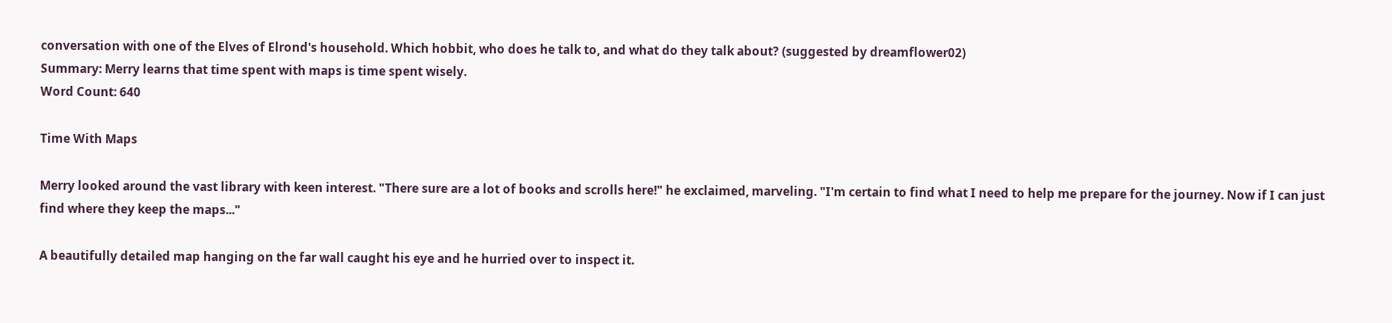conversation with one of the Elves of Elrond's household. Which hobbit, who does he talk to, and what do they talk about? (suggested by dreamflower02)
Summary: Merry learns that time spent with maps is time spent wisely.
Word Count: 640

Time With Maps

Merry looked around the vast library with keen interest. "There sure are a lot of books and scrolls here!" he exclaimed, marveling. "I'm certain to find what I need to help me prepare for the journey. Now if I can just find where they keep the maps..."

A beautifully detailed map hanging on the far wall caught his eye and he hurried over to inspect it.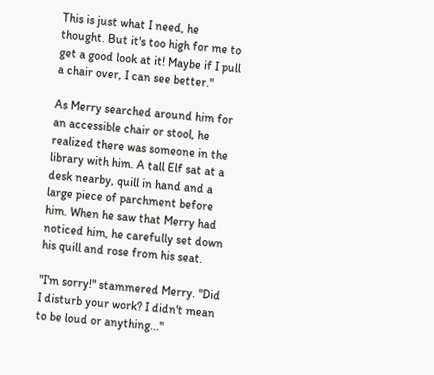This is just what I need, he thought. But it's too high for me to get a good look at it! Maybe if I pull a chair over, I can see better."

As Merry searched around him for an accessible chair or stool, he realized there was someone in the library with him. A tall Elf sat at a desk nearby, quill in hand and a large piece of parchment before him. When he saw that Merry had noticed him, he carefully set down his quill and rose from his seat.

"I'm sorry!" stammered Merry. "Did I disturb your work? I didn't mean to be loud or anything..."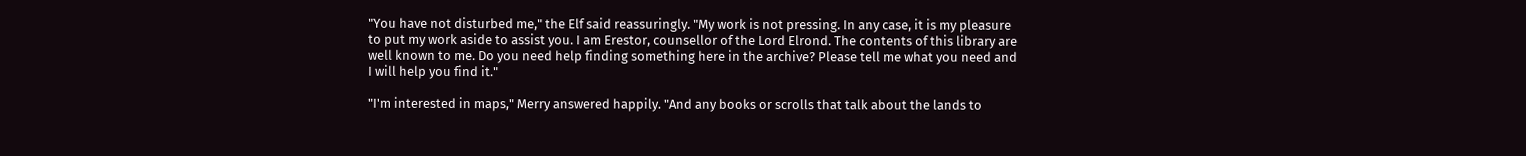"You have not disturbed me," the Elf said reassuringly. "My work is not pressing. In any case, it is my pleasure to put my work aside to assist you. I am Erestor, counsellor of the Lord Elrond. The contents of this library are well known to me. Do you need help finding something here in the archive? Please tell me what you need and I will help you find it."

"I'm interested in maps," Merry answered happily. "And any books or scrolls that talk about the lands to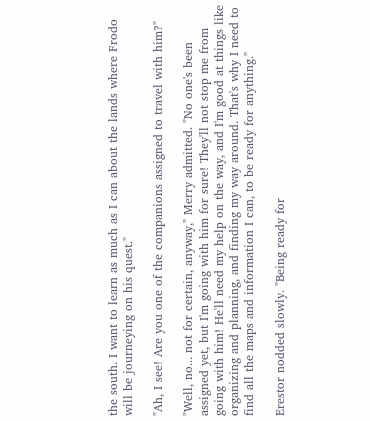the south. I want to learn as much as I can about the lands where Frodo will be journeying on his quest."

"Ah, I see! Are you one of the companions assigned to travel with him?"

"Well, no... not for certain, anyway," Merry admitted. "No one's been assigned yet, but I'm going with him for sure! They'll not stop me from going with him! He'll need my help on the way, and I'm good at things like organizing and planning, and finding my way around. That's why I need to find all the maps and information I can, to be ready for anything."

Erestor nodded slowly. "Being ready for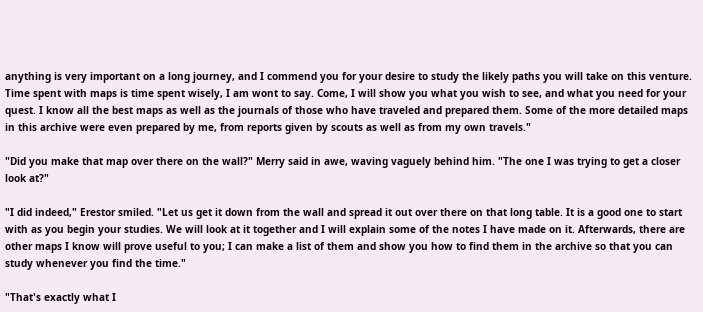anything is very important on a long journey, and I commend you for your desire to study the likely paths you will take on this venture. Time spent with maps is time spent wisely, I am wont to say. Come, I will show you what you wish to see, and what you need for your quest. I know all the best maps as well as the journals of those who have traveled and prepared them. Some of the more detailed maps in this archive were even prepared by me, from reports given by scouts as well as from my own travels."

"Did you make that map over there on the wall?" Merry said in awe, waving vaguely behind him. "The one I was trying to get a closer look at?"

"I did indeed," Erestor smiled. "Let us get it down from the wall and spread it out over there on that long table. It is a good one to start with as you begin your studies. We will look at it together and I will explain some of the notes I have made on it. Afterwards, there are other maps I know will prove useful to you; I can make a list of them and show you how to find them in the archive so that you can study whenever you find the time."

"That's exactly what I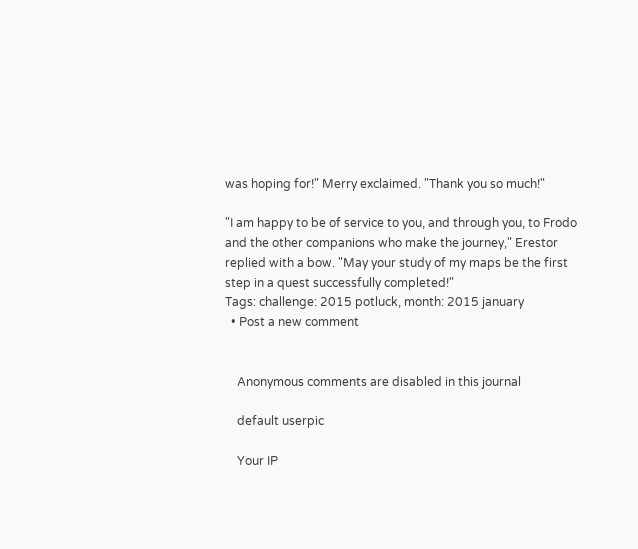was hoping for!" Merry exclaimed. "Thank you so much!"

"I am happy to be of service to you, and through you, to Frodo and the other companions who make the journey," Erestor replied with a bow. "May your study of my maps be the first step in a quest successfully completed!"
Tags: challenge: 2015 potluck, month: 2015 january
  • Post a new comment


    Anonymous comments are disabled in this journal

    default userpic

    Your IP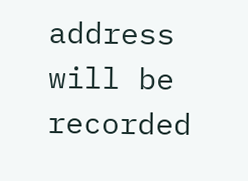address will be recorded